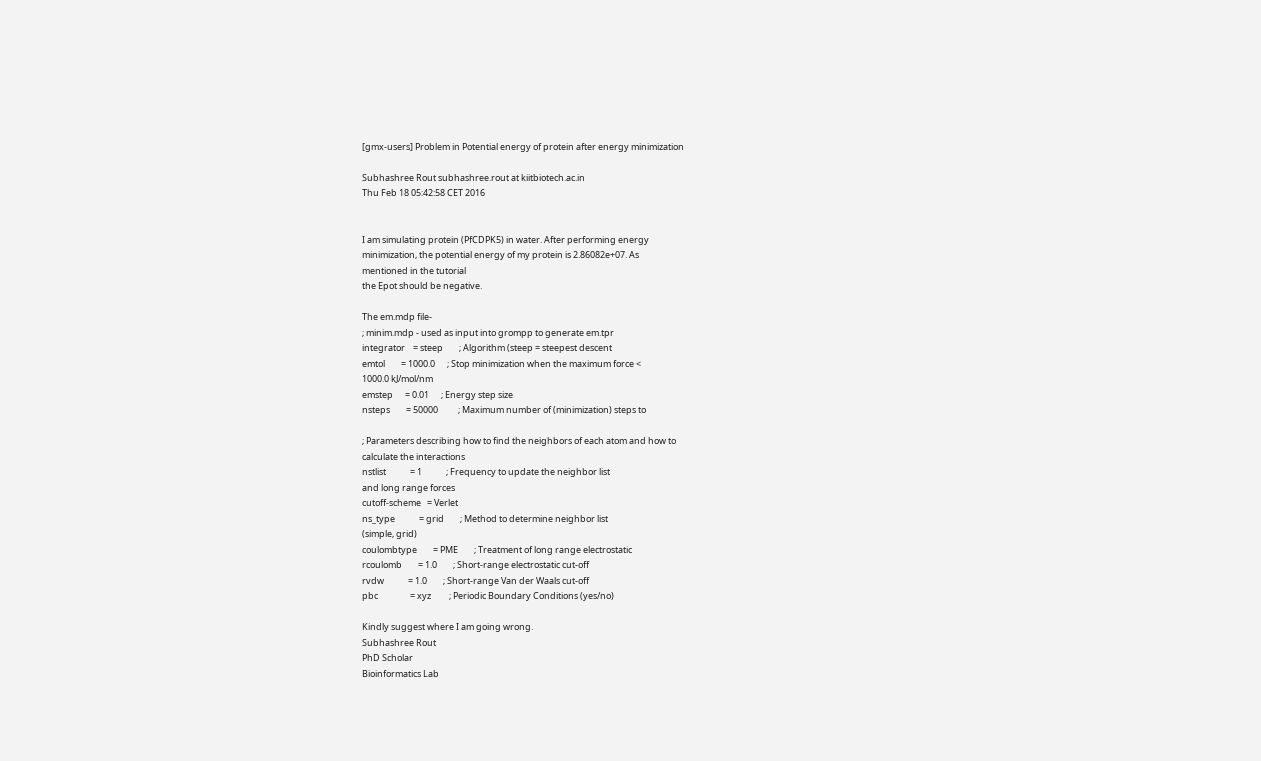[gmx-users] Problem in Potential energy of protein after energy minimization

Subhashree Rout subhashree.rout at kiitbiotech.ac.in
Thu Feb 18 05:42:58 CET 2016


I am simulating protein (PfCDPK5) in water. After performing energy
minimization, the potential energy of my protein is 2.86082e+07. As
mentioned in the tutorial
the Epot should be negative.

The em.mdp file-
; minim.mdp - used as input into grompp to generate em.tpr
integrator    = steep        ; Algorithm (steep = steepest descent
emtol        = 1000.0      ; Stop minimization when the maximum force <
1000.0 kJ/mol/nm
emstep      = 0.01      ; Energy step size
nsteps        = 50000          ; Maximum number of (minimization) steps to

; Parameters describing how to find the neighbors of each atom and how to
calculate the interactions
nstlist            = 1            ; Frequency to update the neighbor list
and long range forces
cutoff-scheme   = Verlet
ns_type            = grid        ; Method to determine neighbor list
(simple, grid)
coulombtype        = PME        ; Treatment of long range electrostatic
rcoulomb        = 1.0        ; Short-range electrostatic cut-off
rvdw            = 1.0        ; Short-range Van der Waals cut-off
pbc                = xyz         ; Periodic Boundary Conditions (yes/no)

Kindly suggest where I am going wrong.
Subhashree Rout
PhD Scholar
Bioinformatics Lab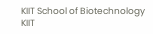KIIT School of Biotechnology
KIIT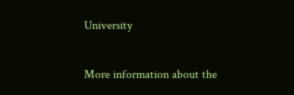University

More information about the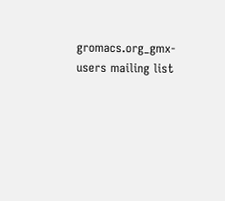gromacs.org_gmx-users mailing list